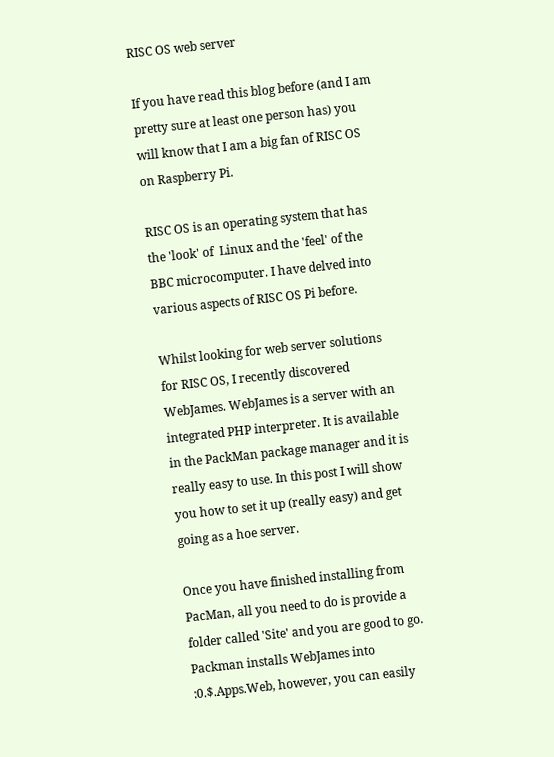RISC OS web server

If you have read this blog before (and I am pretty sure at least one person has) you will know that I am a big fan of RISC OS on Raspberry Pi.

RISC OS is an operating system that has the 'look' of  Linux and the 'feel' of the BBC microcomputer. I have delved into various aspects of RISC OS Pi before.

Whilst looking for web server solutions for RISC OS, I recently discovered WebJames. WebJames is a server with an integrated PHP interpreter. It is available in the PackMan package manager and it is really easy to use. In this post I will show you how to set it up (really easy) and get going as a hoe server.

Once you have finished installing from PacMan, all you need to do is provide a folder called 'Site' and you are good to go.
Packman installs WebJames into :0.$.Apps.Web, however, you can easily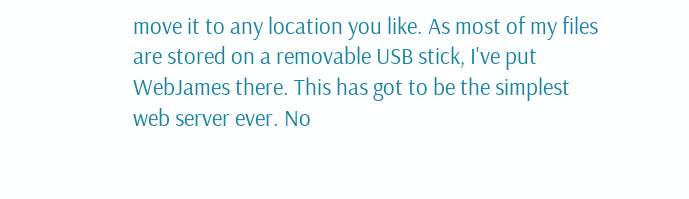move it to any location you like. As most of my files are stored on a removable USB stick, I've put WebJames there. This has got to be the simplest web server ever. No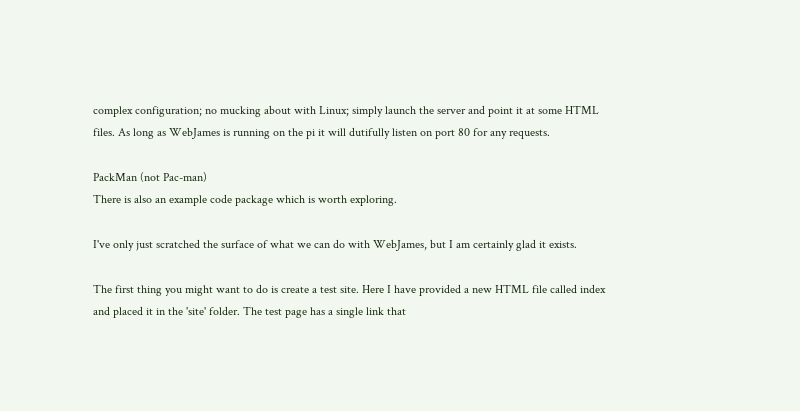complex configuration; no mucking about with Linux; simply launch the server and point it at some HTML files. As long as WebJames is running on the pi it will dutifully listen on port 80 for any requests.

PackMan (not Pac-man)
There is also an example code package which is worth exploring.

I've only just scratched the surface of what we can do with WebJames, but I am certainly glad it exists.

The first thing you might want to do is create a test site. Here I have provided a new HTML file called index and placed it in the 'site' folder. The test page has a single link that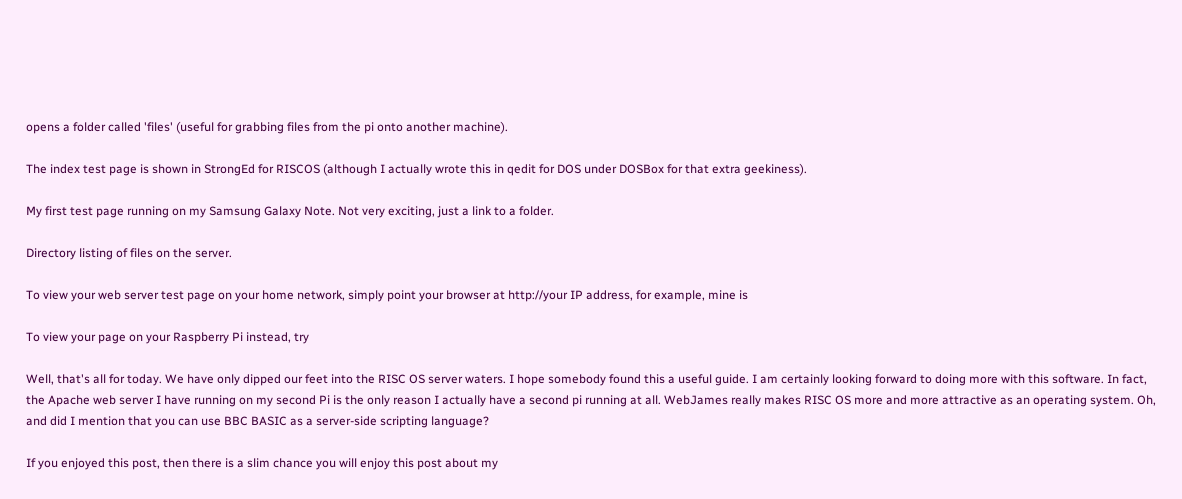opens a folder called 'files' (useful for grabbing files from the pi onto another machine).

The index test page is shown in StrongEd for RISCOS (although I actually wrote this in qedit for DOS under DOSBox for that extra geekiness).

My first test page running on my Samsung Galaxy Note. Not very exciting, just a link to a folder.

Directory listing of files on the server.

To view your web server test page on your home network, simply point your browser at http://your IP address, for example, mine is

To view your page on your Raspberry Pi instead, try

Well, that's all for today. We have only dipped our feet into the RISC OS server waters. I hope somebody found this a useful guide. I am certainly looking forward to doing more with this software. In fact, the Apache web server I have running on my second Pi is the only reason I actually have a second pi running at all. WebJames really makes RISC OS more and more attractive as an operating system. Oh, and did I mention that you can use BBC BASIC as a server-side scripting language?

If you enjoyed this post, then there is a slim chance you will enjoy this post about my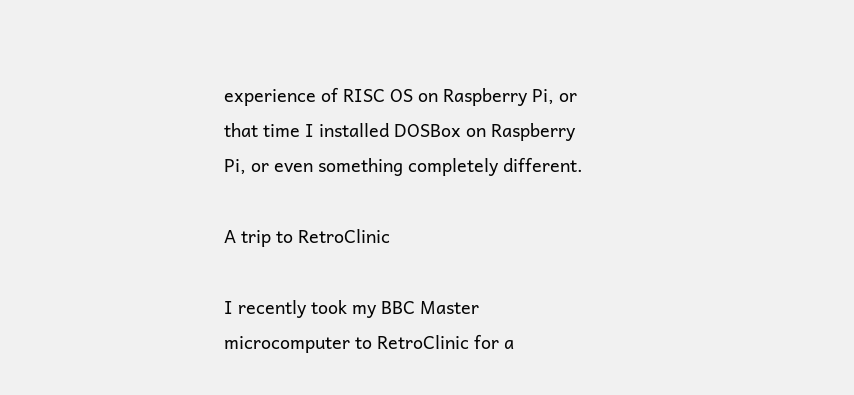experience of RISC OS on Raspberry Pi, or that time I installed DOSBox on Raspberry Pi, or even something completely different.

A trip to RetroClinic

I recently took my BBC Master microcomputer to RetroClinic for a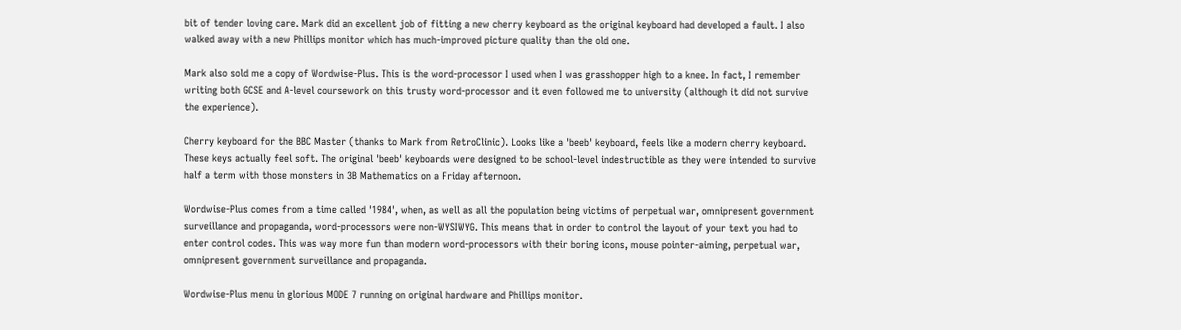bit of tender loving care. Mark did an excellent job of fitting a new cherry keyboard as the original keyboard had developed a fault. I also walked away with a new Phillips monitor which has much-improved picture quality than the old one.

Mark also sold me a copy of Wordwise-Plus. This is the word-processor I used when I was grasshopper high to a knee. In fact, I remember writing both GCSE and A-level coursework on this trusty word-processor and it even followed me to university (although it did not survive the experience).

Cherry keyboard for the BBC Master (thanks to Mark from RetroClinic). Looks like a 'beeb' keyboard, feels like a modern cherry keyboard. These keys actually feel soft. The original 'beeb' keyboards were designed to be school-level indestructible as they were intended to survive half a term with those monsters in 3B Mathematics on a Friday afternoon.

Wordwise-Plus comes from a time called '1984', when, as well as all the population being victims of perpetual war, omnipresent government surveillance and propaganda, word-processors were non-WYSIWYG. This means that in order to control the layout of your text you had to enter control codes. This was way more fun than modern word-processors with their boring icons, mouse pointer-aiming, perpetual war, omnipresent government surveillance and propaganda.

Wordwise-Plus menu in glorious MODE 7 running on original hardware and Phillips monitor.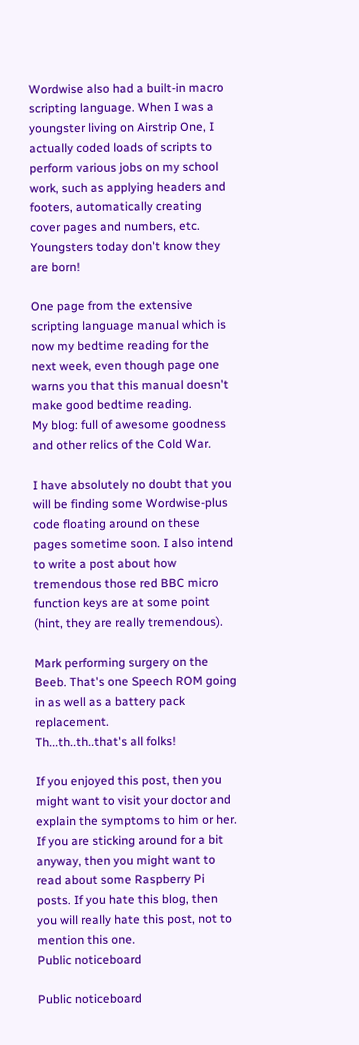Wordwise also had a built-in macro scripting language. When I was a youngster living on Airstrip One, I actually coded loads of scripts to perform various jobs on my school work, such as applying headers and footers, automatically creating cover pages and numbers, etc. Youngsters today don't know they are born!

One page from the extensive scripting language manual which is now my bedtime reading for the next week, even though page one warns you that this manual doesn't make good bedtime reading.
My blog: full of awesome goodness and other relics of the Cold War.

I have absolutely no doubt that you will be finding some Wordwise-plus code floating around on these pages sometime soon. I also intend to write a post about how tremendous those red BBC micro function keys are at some point (hint, they are really tremendous).

Mark performing surgery on the Beeb. That's one Speech ROM going in as well as a battery pack replacement.
Th...th..th..that's all folks!

If you enjoyed this post, then you might want to visit your doctor and explain the symptoms to him or her. If you are sticking around for a bit anyway, then you might want to read about some Raspberry Pi posts. If you hate this blog, then you will really hate this post, not to mention this one.
Public noticeboard

Public noticeboard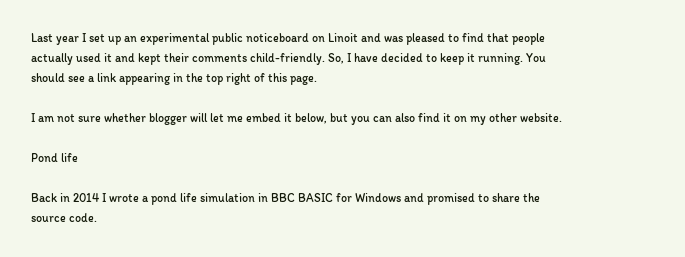Last year I set up an experimental public noticeboard on Linoit and was pleased to find that people actually used it and kept their comments child-friendly. So, I have decided to keep it running. You should see a link appearing in the top right of this page.

I am not sure whether blogger will let me embed it below, but you can also find it on my other website.

Pond life

Back in 2014 I wrote a pond life simulation in BBC BASIC for Windows and promised to share the source code.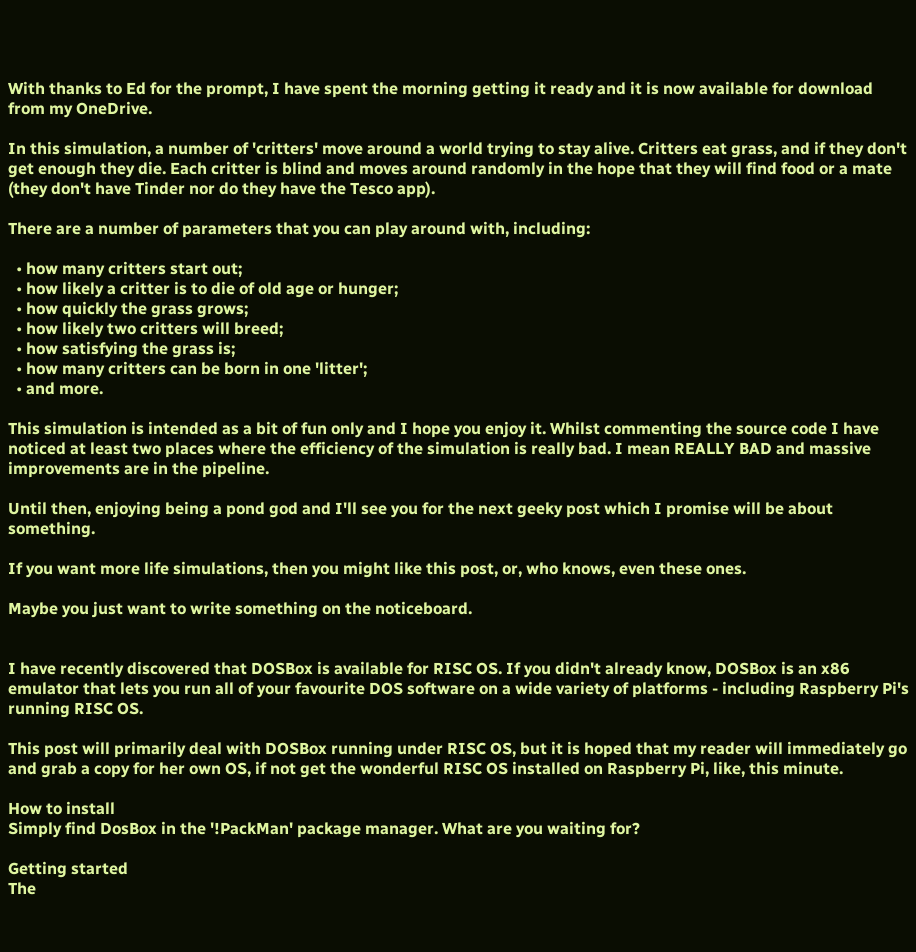With thanks to Ed for the prompt, I have spent the morning getting it ready and it is now available for download from my OneDrive.

In this simulation, a number of 'critters' move around a world trying to stay alive. Critters eat grass, and if they don't get enough they die. Each critter is blind and moves around randomly in the hope that they will find food or a mate (they don't have Tinder nor do they have the Tesco app).

There are a number of parameters that you can play around with, including:

  • how many critters start out;
  • how likely a critter is to die of old age or hunger;
  • how quickly the grass grows;
  • how likely two critters will breed;
  • how satisfying the grass is;
  • how many critters can be born in one 'litter';
  • and more.

This simulation is intended as a bit of fun only and I hope you enjoy it. Whilst commenting the source code I have noticed at least two places where the efficiency of the simulation is really bad. I mean REALLY BAD and massive improvements are in the pipeline.

Until then, enjoying being a pond god and I'll see you for the next geeky post which I promise will be about something.

If you want more life simulations, then you might like this post, or, who knows, even these ones.

Maybe you just want to write something on the noticeboard.


I have recently discovered that DOSBox is available for RISC OS. If you didn't already know, DOSBox is an x86 emulator that lets you run all of your favourite DOS software on a wide variety of platforms - including Raspberry Pi's running RISC OS.

This post will primarily deal with DOSBox running under RISC OS, but it is hoped that my reader will immediately go and grab a copy for her own OS, if not get the wonderful RISC OS installed on Raspberry Pi, like, this minute.

How to install
Simply find DosBox in the '!PackMan' package manager. What are you waiting for?

Getting started
The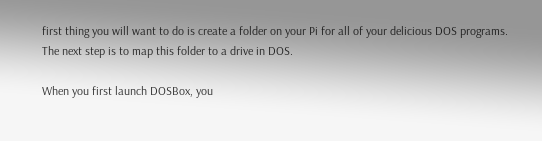first thing you will want to do is create a folder on your Pi for all of your delicious DOS programs. The next step is to map this folder to a drive in DOS.

When you first launch DOSBox, you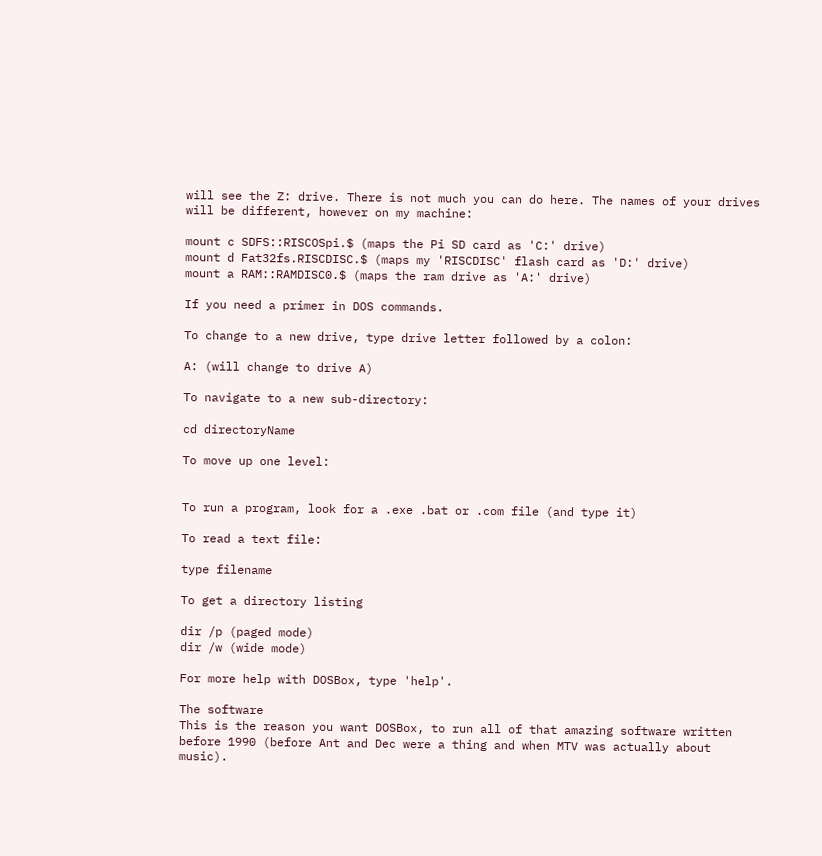will see the Z: drive. There is not much you can do here. The names of your drives will be different, however on my machine:

mount c SDFS::RISCOSpi.$ (maps the Pi SD card as 'C:' drive)
mount d Fat32fs.RISCDISC.$ (maps my 'RISCDISC' flash card as 'D:' drive)
mount a RAM::RAMDISC0.$ (maps the ram drive as 'A:' drive)

If you need a primer in DOS commands.

To change to a new drive, type drive letter followed by a colon:

A: (will change to drive A)

To navigate to a new sub-directory:

cd directoryName

To move up one level:


To run a program, look for a .exe .bat or .com file (and type it)

To read a text file:

type filename

To get a directory listing

dir /p (paged mode)
dir /w (wide mode)

For more help with DOSBox, type 'help'.

The software
This is the reason you want DOSBox, to run all of that amazing software written before 1990 (before Ant and Dec were a thing and when MTV was actually about music).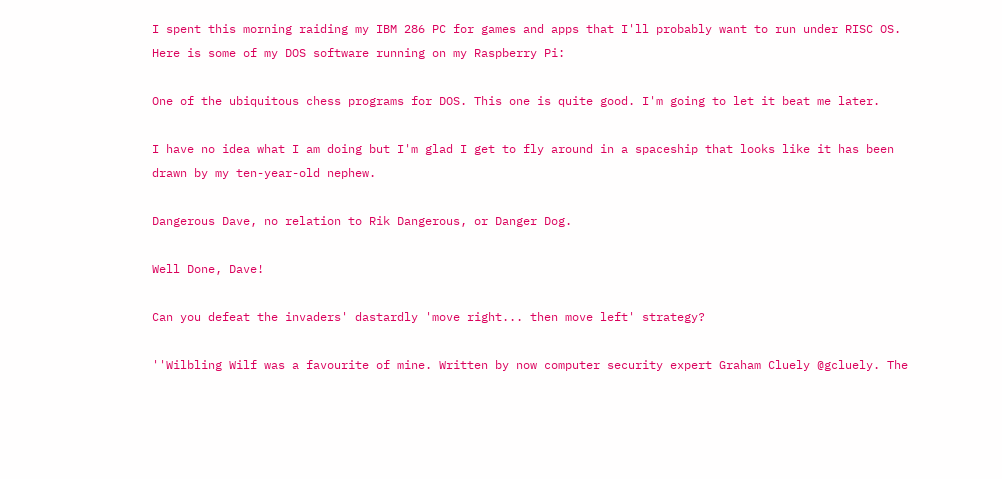I spent this morning raiding my IBM 286 PC for games and apps that I'll probably want to run under RISC OS. Here is some of my DOS software running on my Raspberry Pi:

One of the ubiquitous chess programs for DOS. This one is quite good. I'm going to let it beat me later.

I have no idea what I am doing but I'm glad I get to fly around in a spaceship that looks like it has been drawn by my ten-year-old nephew.

Dangerous Dave, no relation to Rik Dangerous, or Danger Dog.

Well Done, Dave!

Can you defeat the invaders' dastardly 'move right... then move left' strategy?

''Wilbling Wilf was a favourite of mine. Written by now computer security expert Graham Cluely @gcluely. The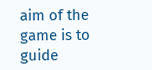aim of the game is to guide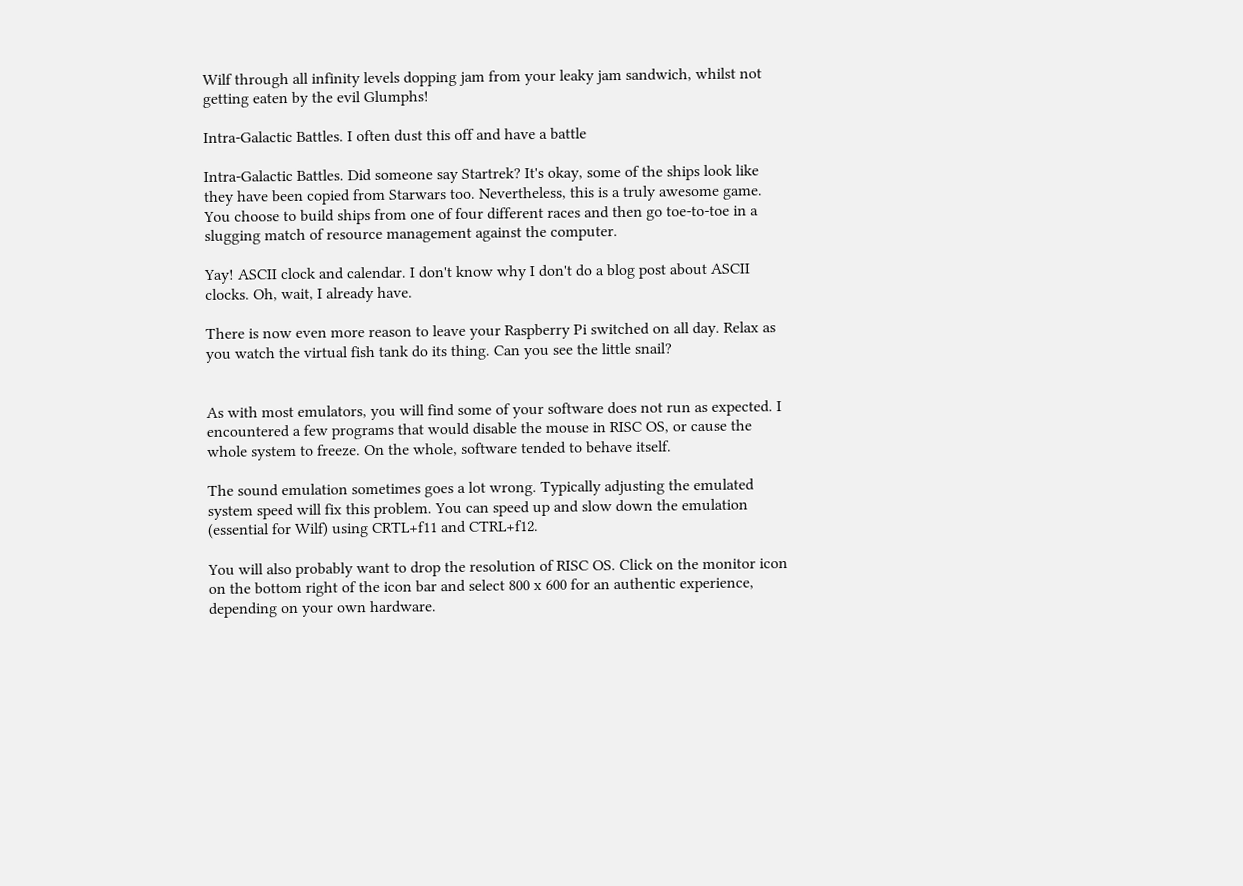Wilf through all infinity levels dopping jam from your leaky jam sandwich, whilst not getting eaten by the evil Glumphs!

Intra-Galactic Battles. I often dust this off and have a battle

Intra-Galactic Battles. Did someone say Startrek? It's okay, some of the ships look like they have been copied from Starwars too. Nevertheless, this is a truly awesome game. You choose to build ships from one of four different races and then go toe-to-toe in a slugging match of resource management against the computer.

Yay! ASCII clock and calendar. I don't know why I don't do a blog post about ASCII clocks. Oh, wait, I already have.

There is now even more reason to leave your Raspberry Pi switched on all day. Relax as you watch the virtual fish tank do its thing. Can you see the little snail?


As with most emulators, you will find some of your software does not run as expected. I encountered a few programs that would disable the mouse in RISC OS, or cause the whole system to freeze. On the whole, software tended to behave itself.

The sound emulation sometimes goes a lot wrong. Typically adjusting the emulated system speed will fix this problem. You can speed up and slow down the emulation (essential for Wilf) using CRTL+f11 and CTRL+f12.

You will also probably want to drop the resolution of RISC OS. Click on the monitor icon on the bottom right of the icon bar and select 800 x 600 for an authentic experience, depending on your own hardware.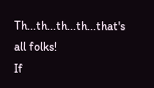Th...th...th...th...that's all folks!
If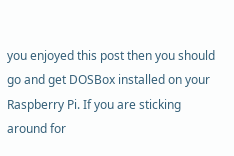you enjoyed this post then you should go and get DOSBox installed on your Raspberry Pi. If you are sticking around for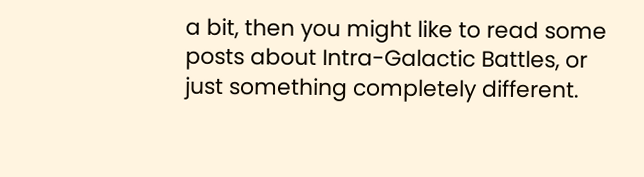a bit, then you might like to read some posts about Intra-Galactic Battles, or just something completely different.